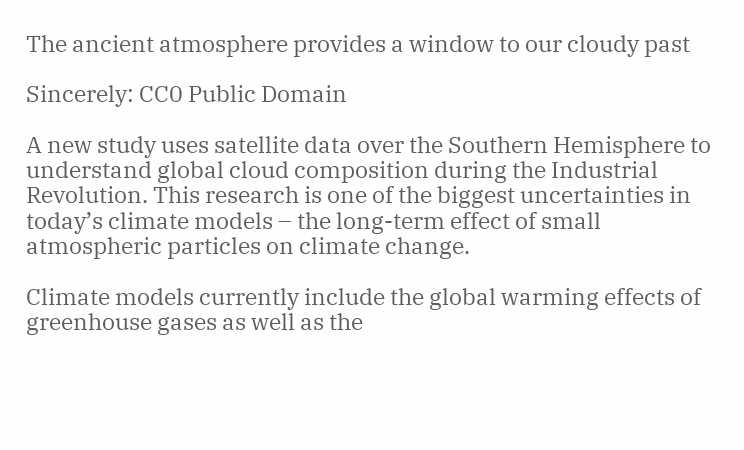The ancient atmosphere provides a window to our cloudy past

Sincerely: CC0 Public Domain

A new study uses satellite data over the Southern Hemisphere to understand global cloud composition during the Industrial Revolution. This research is one of the biggest uncertainties in today’s climate models – the long-term effect of small atmospheric particles on climate change.

Climate models currently include the global warming effects of greenhouse gases as well as the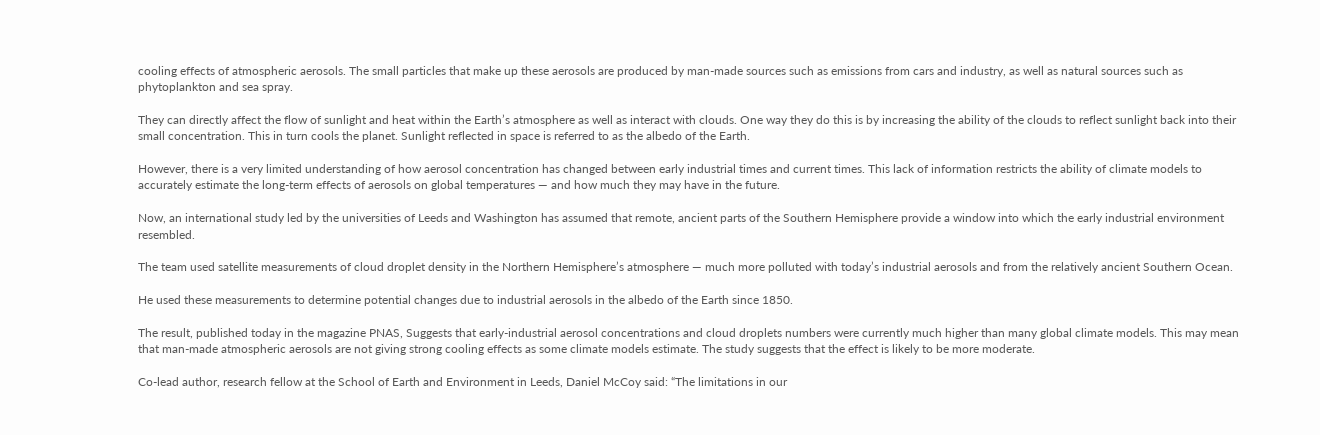cooling effects of atmospheric aerosols. The small particles that make up these aerosols are produced by man-made sources such as emissions from cars and industry, as well as natural sources such as phytoplankton and sea spray.

They can directly affect the flow of sunlight and heat within the Earth’s atmosphere as well as interact with clouds. One way they do this is by increasing the ability of the clouds to reflect sunlight back into their small concentration. This in turn cools the planet. Sunlight reflected in space is referred to as the albedo of the Earth.

However, there is a very limited understanding of how aerosol concentration has changed between early industrial times and current times. This lack of information restricts the ability of climate models to accurately estimate the long-term effects of aerosols on global temperatures — and how much they may have in the future.

Now, an international study led by the universities of Leeds and Washington has assumed that remote, ancient parts of the Southern Hemisphere provide a window into which the early industrial environment resembled.

The team used satellite measurements of cloud droplet density in the Northern Hemisphere’s atmosphere — much more polluted with today’s industrial aerosols and from the relatively ancient Southern Ocean.

He used these measurements to determine potential changes due to industrial aerosols in the albedo of the Earth since 1850.

The result, published today in the magazine PNAS, Suggests that early-industrial aerosol concentrations and cloud droplets numbers were currently much higher than many global climate models. This may mean that man-made atmospheric aerosols are not giving strong cooling effects as some climate models estimate. The study suggests that the effect is likely to be more moderate.

Co-lead author, research fellow at the School of Earth and Environment in Leeds, Daniel McCoy said: “The limitations in our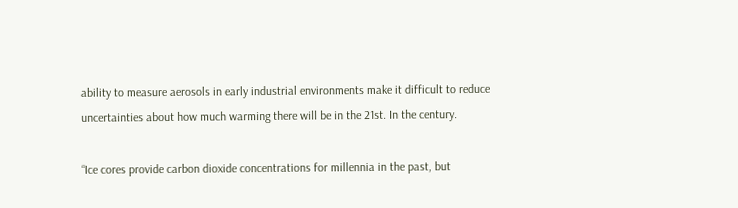ability to measure aerosols in early industrial environments make it difficult to reduce uncertainties about how much warming there will be in the 21st. In the century.

“Ice cores provide carbon dioxide concentrations for millennia in the past, but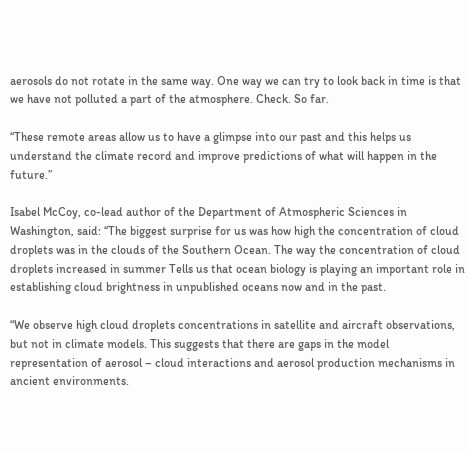aerosols do not rotate in the same way. One way we can try to look back in time is that we have not polluted a part of the atmosphere. Check. So far.

“These remote areas allow us to have a glimpse into our past and this helps us understand the climate record and improve predictions of what will happen in the future.”

Isabel McCoy, co-lead author of the Department of Atmospheric Sciences in Washington, said: “The biggest surprise for us was how high the concentration of cloud droplets was in the clouds of the Southern Ocean. The way the concentration of cloud droplets increased in summer Tells us that ocean biology is playing an important role in establishing cloud brightness in unpublished oceans now and in the past.

“We observe high cloud droplets concentrations in satellite and aircraft observations, but not in climate models. This suggests that there are gaps in the model representation of aerosol – cloud interactions and aerosol production mechanisms in ancient environments.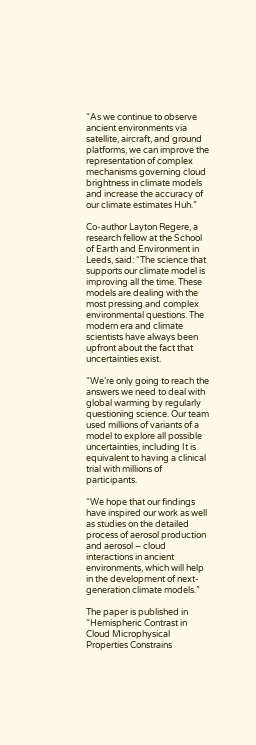“As we continue to observe ancient environments via satellite, aircraft, and ground platforms, we can improve the representation of complex mechanisms governing cloud brightness in climate models and increase the accuracy of our climate estimates Huh.”

Co-author Layton Regere, a research fellow at the School of Earth and Environment in Leeds, said: “The science that supports our climate model is improving all the time. These models are dealing with the most pressing and complex environmental questions. The modern era and climate scientists have always been upfront about the fact that uncertainties exist.

“We’re only going to reach the answers we need to deal with global warming by regularly questioning science. Our team used millions of variants of a model to explore all possible uncertainties, including It is equivalent to having a clinical trial with millions of participants.

“We hope that our findings have inspired our work as well as studies on the detailed process of aerosol production and aerosol – cloud interactions in ancient environments, which will help in the development of next-generation climate models.”

The paper is published in “Hemispheric Contrast in Cloud Microphysical Properties Constrains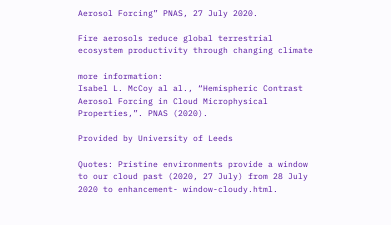Aerosol Forcing” PNAS, 27 July 2020.

Fire aerosols reduce global terrestrial ecosystem productivity through changing climate

more information:
Isabel L. McCoy al al., “Hemispheric Contrast Aerosol Forcing in Cloud Microphysical Properties,”. PNAS (2020).

Provided by University of Leeds

Quotes: Pristine environments provide a window to our cloud past (2020, 27 July) from 28 July 2020 to enhancement- window-cloudy.html.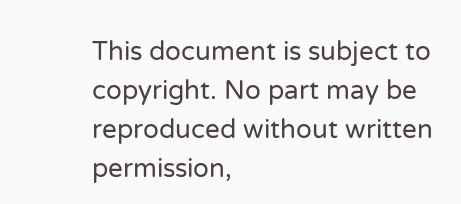This document is subject to copyright. No part may be reproduced without written permission,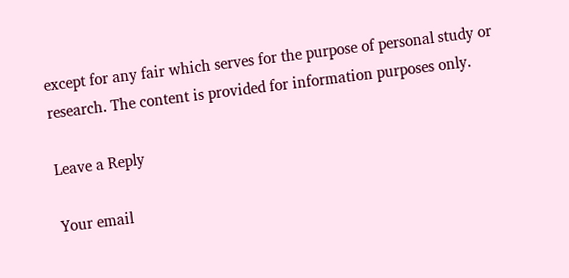except for any fair which serves for the purpose of personal study or research. The content is provided for information purposes only.

Leave a Reply

Your email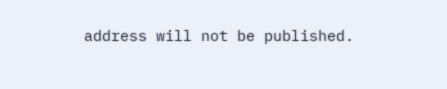address will not be published.